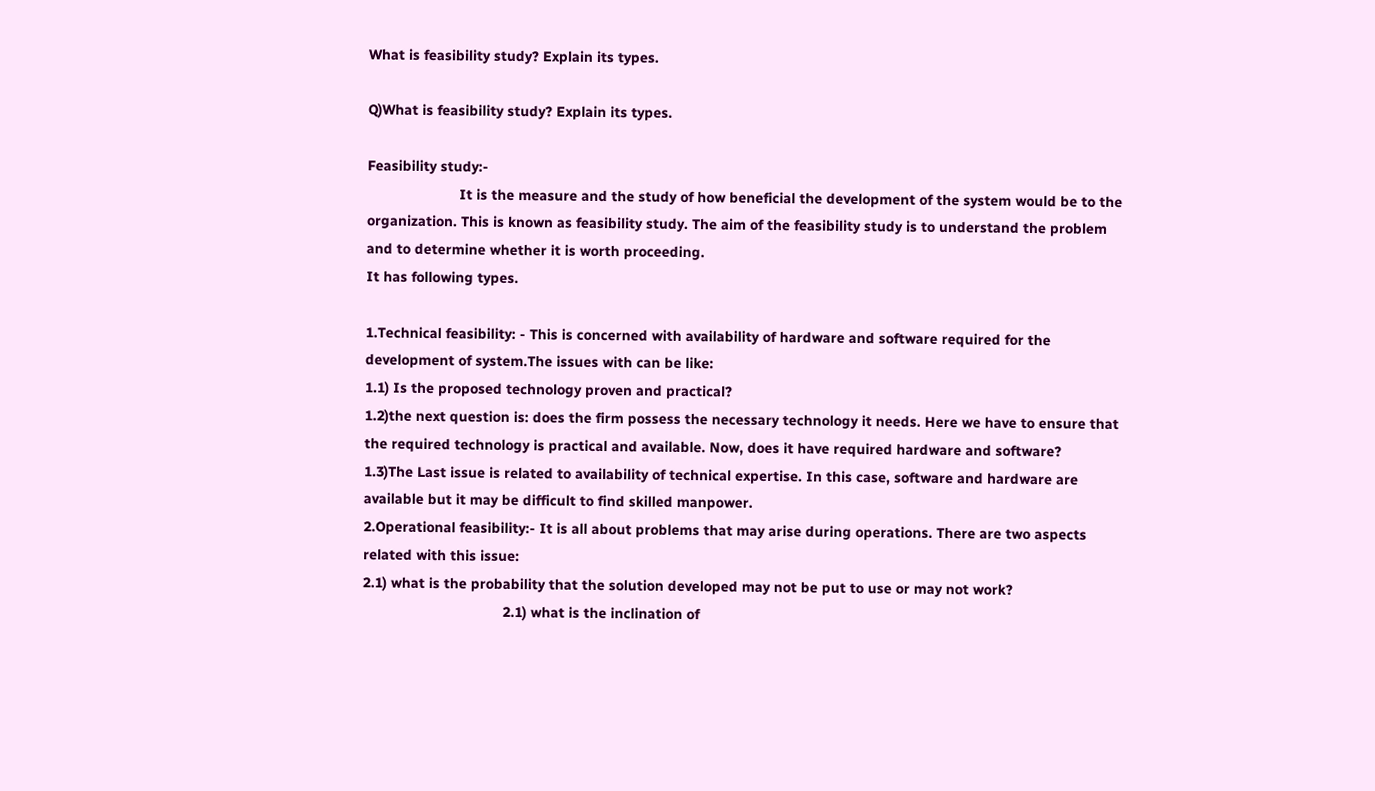What is feasibility study? Explain its types.

Q)What is feasibility study? Explain its types.

Feasibility study:-
                       It is the measure and the study of how beneficial the development of the system would be to the organization. This is known as feasibility study. The aim of the feasibility study is to understand the problem and to determine whether it is worth proceeding.
It has following types.

1.Technical feasibility: - This is concerned with availability of hardware and software required for the development of system.The issues with can be like:
1.1) Is the proposed technology proven and practical?
1.2)the next question is: does the firm possess the necessary technology it needs. Here we have to ensure that the required technology is practical and available. Now, does it have required hardware and software?
1.3)The Last issue is related to availability of technical expertise. In this case, software and hardware are available but it may be difficult to find skilled manpower.
2.Operational feasibility:- It is all about problems that may arise during operations. There are two aspects related with this issue:
2.1) what is the probability that the solution developed may not be put to use or may not work?
                                   2.1) what is the inclination of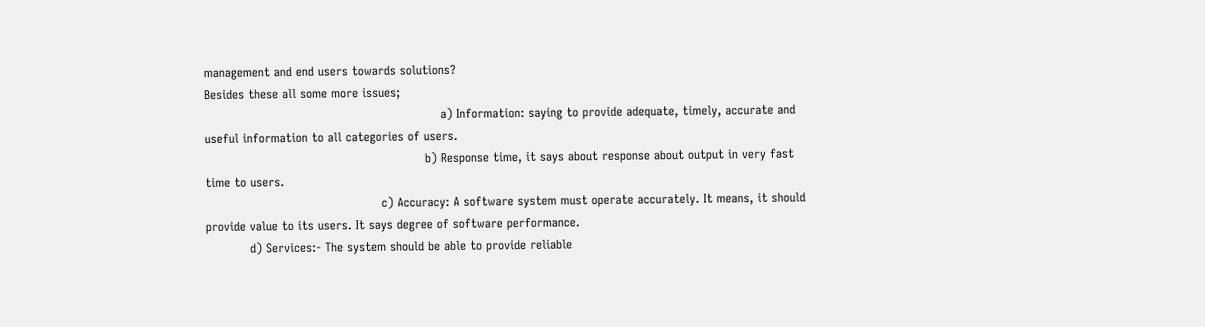management and end users towards solutions?
Besides these all some more issues;
                                                           a) Information: saying to provide adequate, timely, accurate and useful information to all categories of users.
                                                       b) Response time, it says about response about output in very fast time to users.
                                            c) Accuracy: A software system must operate accurately. It means, it should provide value to its users. It says degree of software performance.
           d) Services:- The system should be able to provide reliable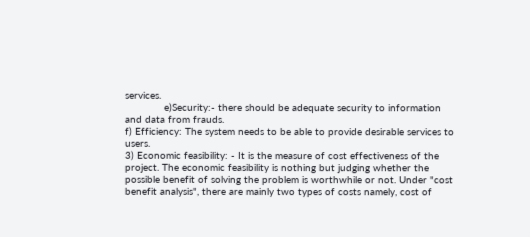services.
             e)Security:- there should be adequate security to information and data from frauds.
f) Efficiency: The system needs to be able to provide desirable services to users.
3) Economic feasibility: - It is the measure of cost effectiveness of the project. The economic feasibility is nothing but judging whether the possible benefit of solving the problem is worthwhile or not. Under "cost benefit analysis", there are mainly two types of costs namely, cost of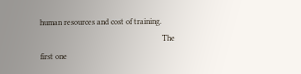human resources and cost of training.
                                                             The first one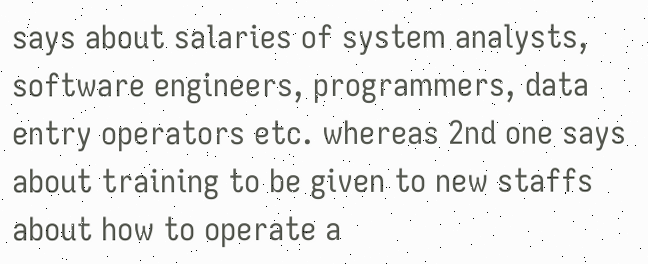says about salaries of system analysts, software engineers, programmers, data entry operators etc. whereas 2nd one says about training to be given to new staffs about how to operate a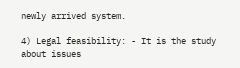newly arrived system.

4) Legal feasibility: - It is the study about issues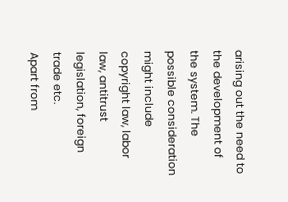arising out the need to the development of the system. The possible consideration might include copyright law, labor law, antitrust legislation, foreign trade etc.
Apart from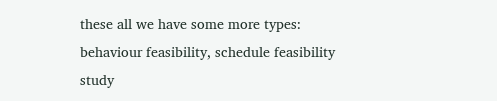these all we have some more types:
behaviour feasibility, schedule feasibility study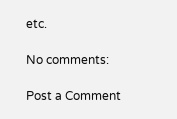etc.

No comments:

Post a Comment